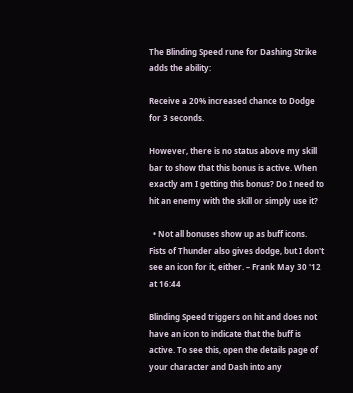The Blinding Speed rune for Dashing Strike adds the ability:

Receive a 20% increased chance to Dodge for 3 seconds.

However, there is no status above my skill bar to show that this bonus is active. When exactly am I getting this bonus? Do I need to hit an enemy with the skill or simply use it?

  • Not all bonuses show up as buff icons. Fists of Thunder also gives dodge, but I don't see an icon for it, either. – Frank May 30 '12 at 16:44

Blinding Speed triggers on hit and does not have an icon to indicate that the buff is active. To see this, open the details page of your character and Dash into any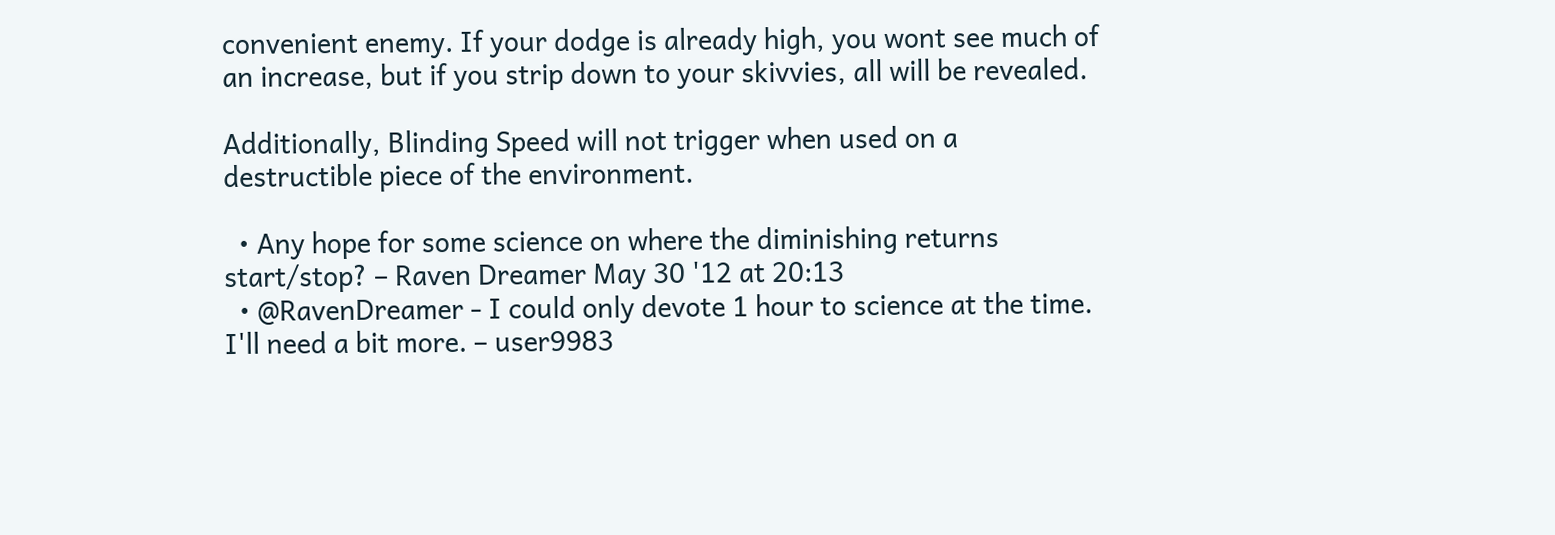convenient enemy. If your dodge is already high, you wont see much of an increase, but if you strip down to your skivvies, all will be revealed.

Additionally, Blinding Speed will not trigger when used on a destructible piece of the environment.

  • Any hope for some science on where the diminishing returns start/stop? – Raven Dreamer May 30 '12 at 20:13
  • @RavenDreamer - I could only devote 1 hour to science at the time. I'll need a bit more. – user9983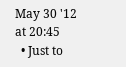May 30 '12 at 20:45
  • Just to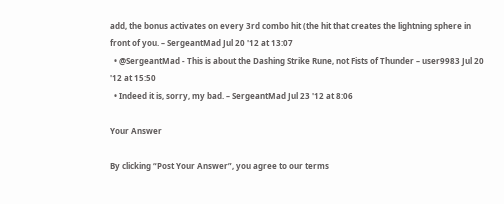add, the bonus activates on every 3rd combo hit (the hit that creates the lightning sphere in front of you. – SergeantMad Jul 20 '12 at 13:07
  • @SergeantMad - This is about the Dashing Strike Rune, not Fists of Thunder – user9983 Jul 20 '12 at 15:50
  • Indeed it is, sorry, my bad. – SergeantMad Jul 23 '12 at 8:06

Your Answer

By clicking “Post Your Answer”, you agree to our terms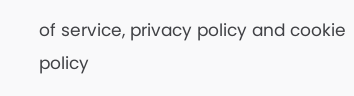of service, privacy policy and cookie policy